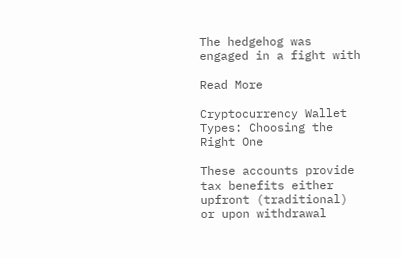The hedgehog was engaged in a fight with

Read More

Cryptocurrency Wallet Types: Choosing the Right One

These accounts provide tax benefits either upfront (traditional) or upon withdrawal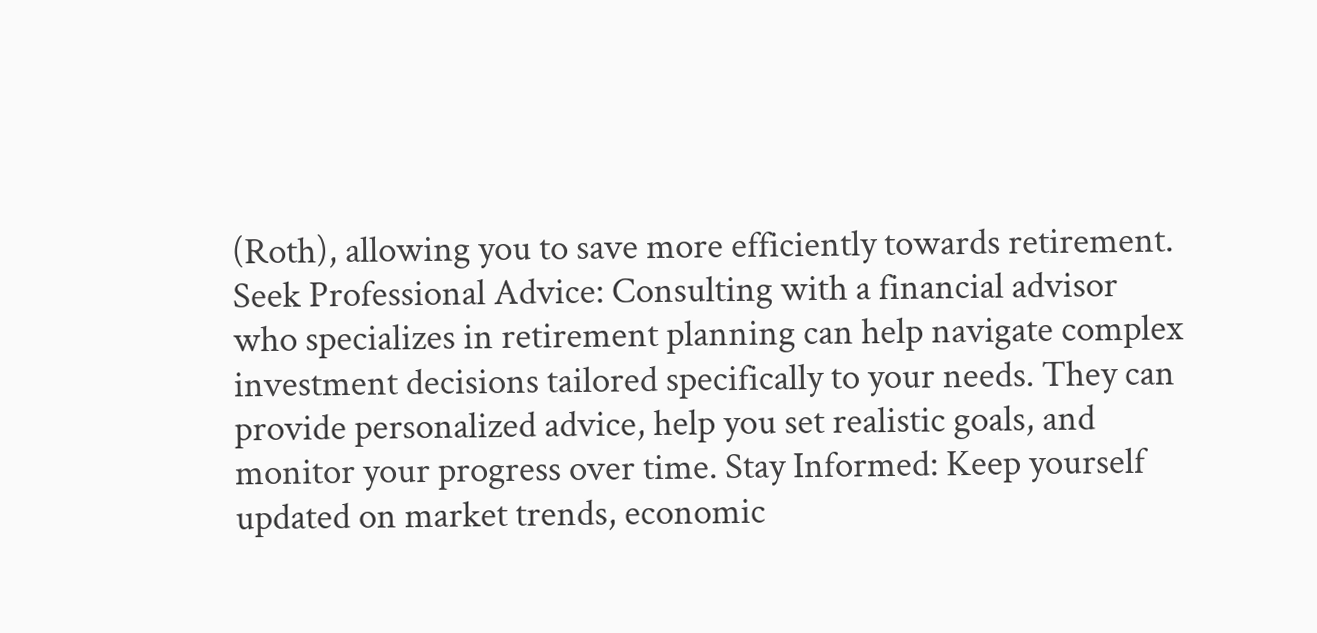(Roth), allowing you to save more efficiently towards retirement. Seek Professional Advice: Consulting with a financial advisor who specializes in retirement planning can help navigate complex investment decisions tailored specifically to your needs. They can provide personalized advice, help you set realistic goals, and monitor your progress over time. Stay Informed: Keep yourself updated on market trends, economic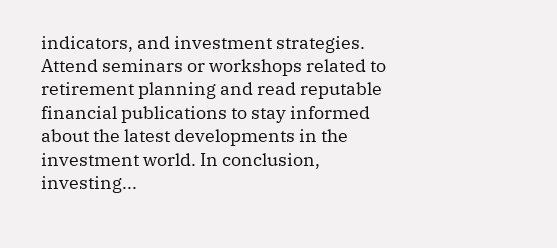indicators, and investment strategies. Attend seminars or workshops related to retirement planning and read reputable financial publications to stay informed about the latest developments in the investment world. In conclusion, investing...